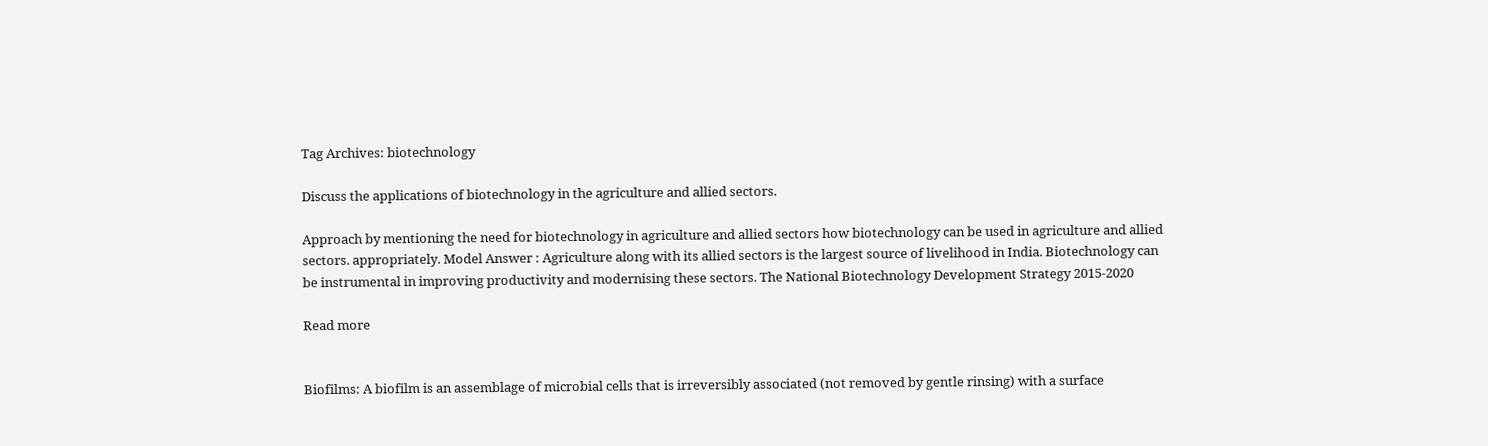Tag Archives: biotechnology

Discuss the applications of biotechnology in the agriculture and allied sectors.

Approach by mentioning the need for biotechnology in agriculture and allied sectors how biotechnology can be used in agriculture and allied sectors. appropriately. Model Answer : Agriculture along with its allied sectors is the largest source of livelihood in India. Biotechnology can be instrumental in improving productivity and modernising these sectors. The National Biotechnology Development Strategy 2015-2020

Read more


Biofilms: A biofilm is an assemblage of microbial cells that is irreversibly associated (not removed by gentle rinsing) with a surface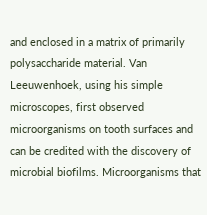and enclosed in a matrix of primarily polysaccharide material. Van Leeuwenhoek, using his simple microscopes, first observed microorganisms on tooth surfaces and can be credited with the discovery of microbial biofilms. Microorganisms that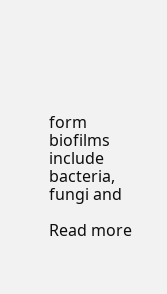form biofilms include bacteria, fungi and

Read more